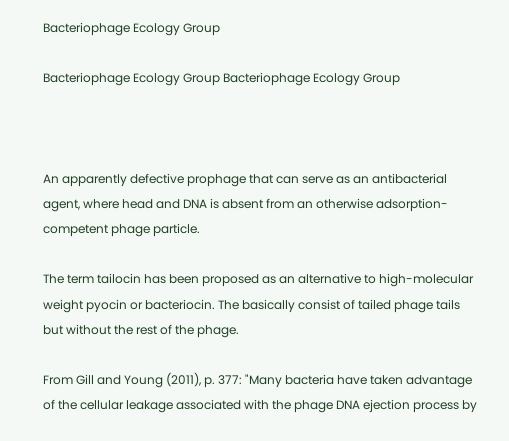Bacteriophage Ecology Group

Bacteriophage Ecology Group Bacteriophage Ecology Group



An apparently defective prophage that can serve as an antibacterial agent, where head and DNA is absent from an otherwise adsorption-competent phage particle.

The term tailocin has been proposed as an alternative to high-molecular weight pyocin or bacteriocin. The basically consist of tailed phage tails but without the rest of the phage.

From Gill and Young (2011), p. 377: "Many bacteria have taken advantage of the cellular leakage associated with the phage DNA ejection process by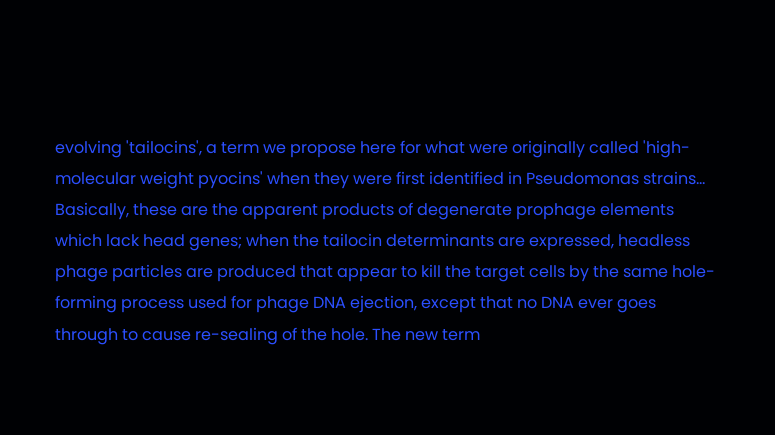evolving 'tailocins', a term we propose here for what were originally called 'high-molecular weight pyocins' when they were first identified in Pseudomonas strains... Basically, these are the apparent products of degenerate prophage elements which lack head genes; when the tailocin determinants are expressed, headless phage particles are produced that appear to kill the target cells by the same hole-forming process used for phage DNA ejection, except that no DNA ever goes through to cause re-sealing of the hole. The new term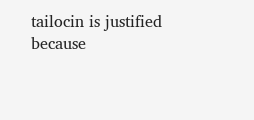tailocin is justified because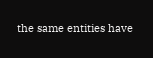the same entities have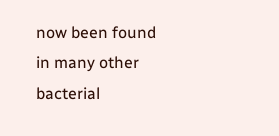now been found in many other bacterial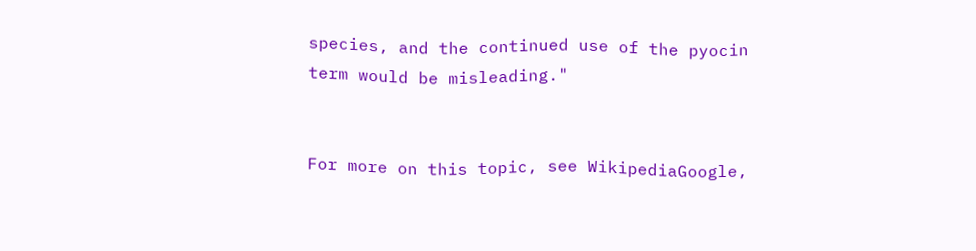species, and the continued use of the pyocin term would be misleading."


For more on this topic, see WikipediaGoogle,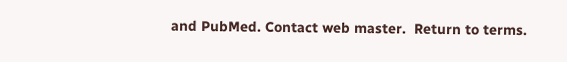and PubMed. Contact web master.  Return to terms.